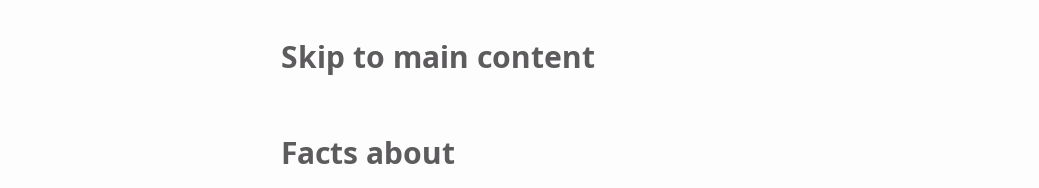Skip to main content

Facts about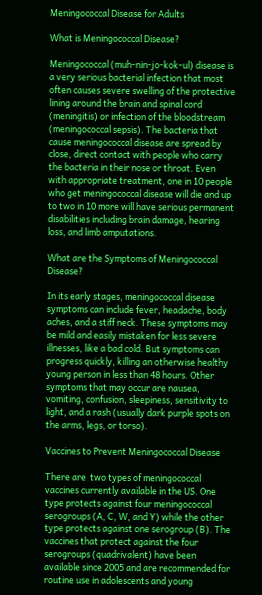Meningococcal Disease for Adults

What is Meningococcal Disease?

Meningococcal (muh-nin-jo-kok-ul) disease is a very serious bacterial infection that most often causes severe swelling of the protective lining around the brain and spinal cord (meningitis) or infection of the bloodstream (meningococcal sepsis). The bacteria that cause meningococcal disease are spread by close, direct contact with people who carry the bacteria in their nose or throat. Even with appropriate treatment, one in 10 people who get meningococcal disease will die and up to two in 10 more will have serious permanent disabilities including brain damage, hearing loss, and limb amputations.

What are the Symptoms of Meningococcal Disease?

In its early stages, meningococcal disease symptoms can include fever, headache, body aches, and a stiff neck. These symptoms may be mild and easily mistaken for less severe illnesses, like a bad cold. But symptoms can progress quickly, killing an otherwise healthy young person in less than 48 hours. Other symptoms that may occur are nausea, vomiting, confusion, sleepiness, sensitivity to light, and a rash (usually dark purple spots on the arms, legs, or torso).

Vaccines to Prevent Meningococcal Disease

There are  two types of meningococcal vaccines currently available in the US. One type protects against four meningococcal serogroups (A, C, W, and Y) while the other type protects against one serogroup (B). The vaccines that protect against the four serogroups (quadrivalent) have been available since 2005 and are recommended for routine use in adolescents and young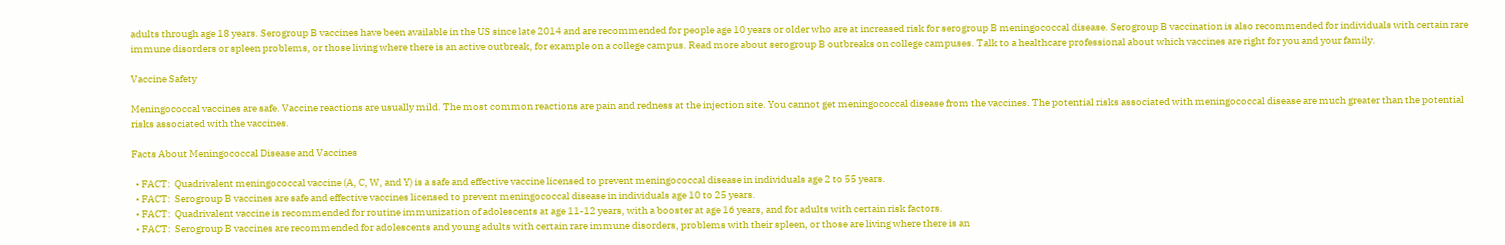adults through age 18 years. Serogroup B vaccines have been available in the US since late 2014 and are recommended for people age 10 years or older who are at increased risk for serogroup B meningococcal disease. Serogroup B vaccination is also recommended for individuals with certain rare immune disorders or spleen problems, or those living where there is an active outbreak, for example on a college campus. Read more about serogroup B outbreaks on college campuses. Talk to a healthcare professional about which vaccines are right for you and your family.

Vaccine Safety

Meningococcal vaccines are safe. Vaccine reactions are usually mild. The most common reactions are pain and redness at the injection site. You cannot get meningococcal disease from the vaccines. The potential risks associated with meningococcal disease are much greater than the potential risks associated with the vaccines.

Facts About Meningococcal Disease and Vaccines

  • FACT:  Quadrivalent meningococcal vaccine (A, C, W, and Y) is a safe and effective vaccine licensed to prevent meningococcal disease in individuals age 2 to 55 years.
  • FACT:  Serogroup B vaccines are safe and effective vaccines licensed to prevent meningococcal disease in individuals age 10 to 25 years.
  • FACT:  Quadrivalent vaccine is recommended for routine immunization of adolescents at age 11-12 years, with a booster at age 16 years, and for adults with certain risk factors.
  • FACT:  Serogroup B vaccines are recommended for adolescents and young adults with certain rare immune disorders, problems with their spleen, or those are living where there is an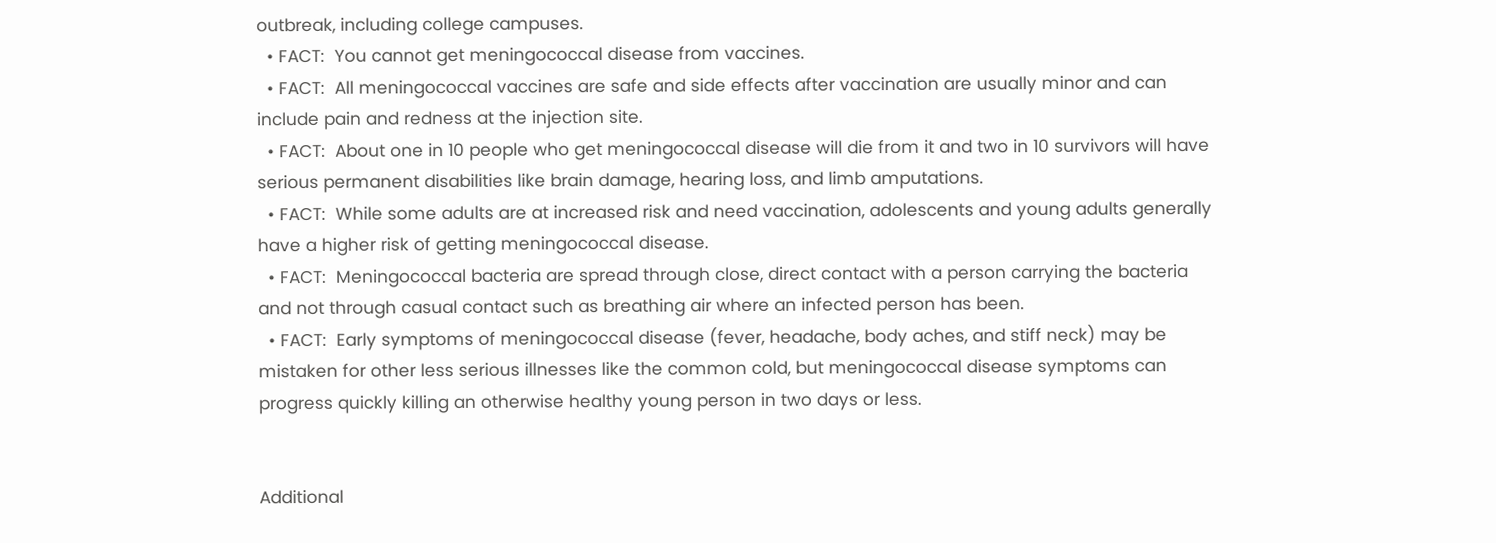outbreak, including college campuses.
  • FACT:  You cannot get meningococcal disease from vaccines.
  • FACT:  All meningococcal vaccines are safe and side effects after vaccination are usually minor and can include pain and redness at the injection site.
  • FACT:  About one in 10 people who get meningococcal disease will die from it and two in 10 survivors will have serious permanent disabilities like brain damage, hearing loss, and limb amputations.
  • FACT:  While some adults are at increased risk and need vaccination, adolescents and young adults generally have a higher risk of getting meningococcal disease.
  • FACT:  Meningococcal bacteria are spread through close, direct contact with a person carrying the bacteria and not through casual contact such as breathing air where an infected person has been.
  • FACT:  Early symptoms of meningococcal disease (fever, headache, body aches, and stiff neck) may be mistaken for other less serious illnesses like the common cold, but meningococcal disease symptoms can progress quickly killing an otherwise healthy young person in two days or less.


Additional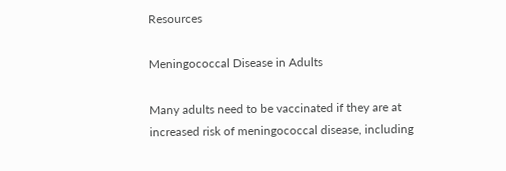Resources

Meningococcal Disease in Adults

Many adults need to be vaccinated if they are at increased risk of meningococcal disease, including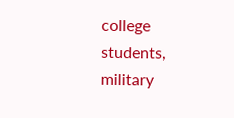college students, military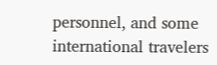personnel, and some international travelers